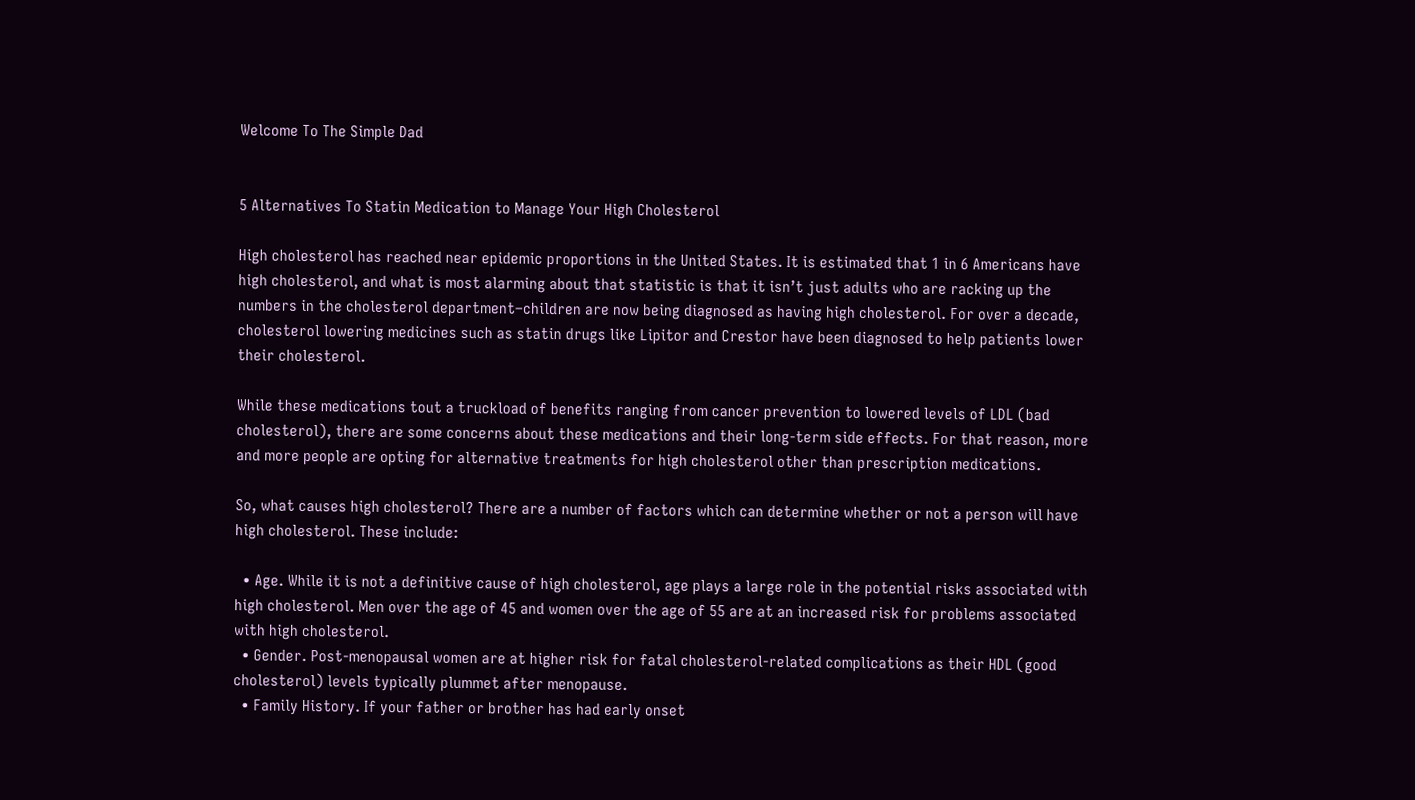Welcome To The Simple Dad


5 Alternatives To Statin Medication to Manage Your High Cholesterol

High cholesterol has reached near epidemic proportions in the United States. It is estimated that 1 in 6 Americans have high cholesterol, and what is most alarming about that statistic is that it isn’t just adults who are racking up the numbers in the cholesterol department–children are now being diagnosed as having high cholesterol. For over a decade, cholesterol lowering medicines such as statin drugs like Lipitor and Crestor have been diagnosed to help patients lower their cholesterol.

While these medications tout a truckload of benefits ranging from cancer prevention to lowered levels of LDL (bad cholesterol), there are some concerns about these medications and their long-term side effects. For that reason, more and more people are opting for alternative treatments for high cholesterol other than prescription medications.

So, what causes high cholesterol? There are a number of factors which can determine whether or not a person will have high cholesterol. These include:

  • Age. While it is not a definitive cause of high cholesterol, age plays a large role in the potential risks associated with high cholesterol. Men over the age of 45 and women over the age of 55 are at an increased risk for problems associated with high cholesterol.
  • Gender. Post-menopausal women are at higher risk for fatal cholesterol-related complications as their HDL (good cholesterol) levels typically plummet after menopause.
  • Family History. If your father or brother has had early onset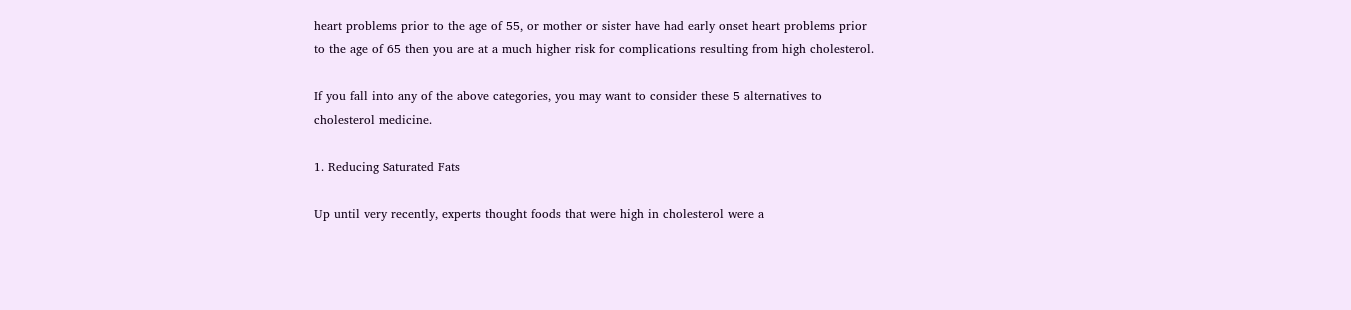heart problems prior to the age of 55, or mother or sister have had early onset heart problems prior to the age of 65 then you are at a much higher risk for complications resulting from high cholesterol.

If you fall into any of the above categories, you may want to consider these 5 alternatives to cholesterol medicine.

1. Reducing Saturated Fats

Up until very recently, experts thought foods that were high in cholesterol were a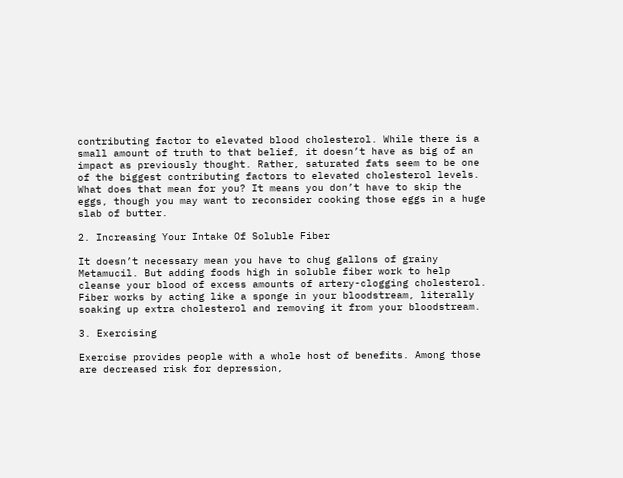contributing factor to elevated blood cholesterol. While there is a small amount of truth to that belief, it doesn’t have as big of an impact as previously thought. Rather, saturated fats seem to be one of the biggest contributing factors to elevated cholesterol levels. What does that mean for you? It means you don’t have to skip the eggs, though you may want to reconsider cooking those eggs in a huge slab of butter.

2. Increasing Your Intake Of Soluble Fiber

It doesn’t necessary mean you have to chug gallons of grainy Metamucil. But adding foods high in soluble fiber work to help cleanse your blood of excess amounts of artery-clogging cholesterol. Fiber works by acting like a sponge in your bloodstream, literally soaking up extra cholesterol and removing it from your bloodstream.

3. Exercising

Exercise provides people with a whole host of benefits. Among those are decreased risk for depression,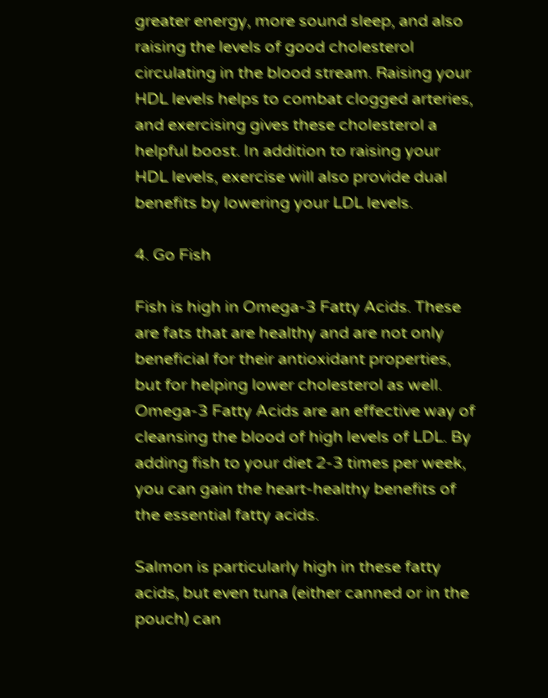greater energy, more sound sleep, and also raising the levels of good cholesterol circulating in the blood stream. Raising your HDL levels helps to combat clogged arteries, and exercising gives these cholesterol a helpful boost. In addition to raising your HDL levels, exercise will also provide dual benefits by lowering your LDL levels.

4. Go Fish

Fish is high in Omega-3 Fatty Acids. These are fats that are healthy and are not only beneficial for their antioxidant properties, but for helping lower cholesterol as well. Omega-3 Fatty Acids are an effective way of cleansing the blood of high levels of LDL. By adding fish to your diet 2-3 times per week, you can gain the heart-healthy benefits of the essential fatty acids.

Salmon is particularly high in these fatty acids, but even tuna (either canned or in the pouch) can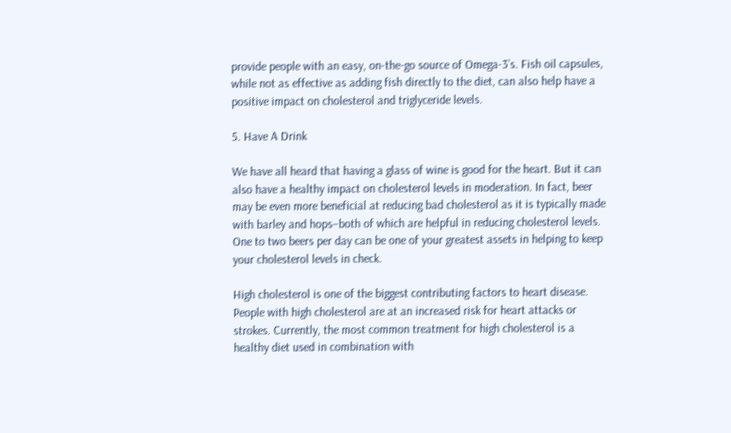provide people with an easy, on-the-go source of Omega-3’s. Fish oil capsules, while not as effective as adding fish directly to the diet, can also help have a positive impact on cholesterol and triglyceride levels.

5. Have A Drink

We have all heard that having a glass of wine is good for the heart. But it can also have a healthy impact on cholesterol levels in moderation. In fact, beer may be even more beneficial at reducing bad cholesterol as it is typically made with barley and hops–both of which are helpful in reducing cholesterol levels. One to two beers per day can be one of your greatest assets in helping to keep your cholesterol levels in check.

High cholesterol is one of the biggest contributing factors to heart disease. People with high cholesterol are at an increased risk for heart attacks or strokes. Currently, the most common treatment for high cholesterol is a healthy diet used in combination with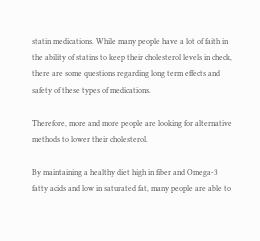statin medications. While many people have a lot of faith in the ability of statins to keep their cholesterol levels in check, there are some questions regarding long term effects and safety of these types of medications.

Therefore, more and more people are looking for alternative methods to lower their cholesterol.

By maintaining a healthy diet high in fiber and Omega-3 fatty acids and low in saturated fat, many people are able to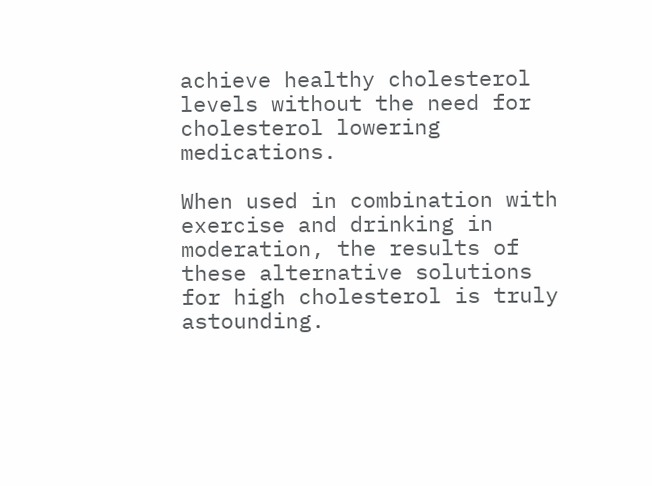achieve healthy cholesterol levels without the need for cholesterol lowering medications.

When used in combination with exercise and drinking in moderation, the results of these alternative solutions for high cholesterol is truly astounding.